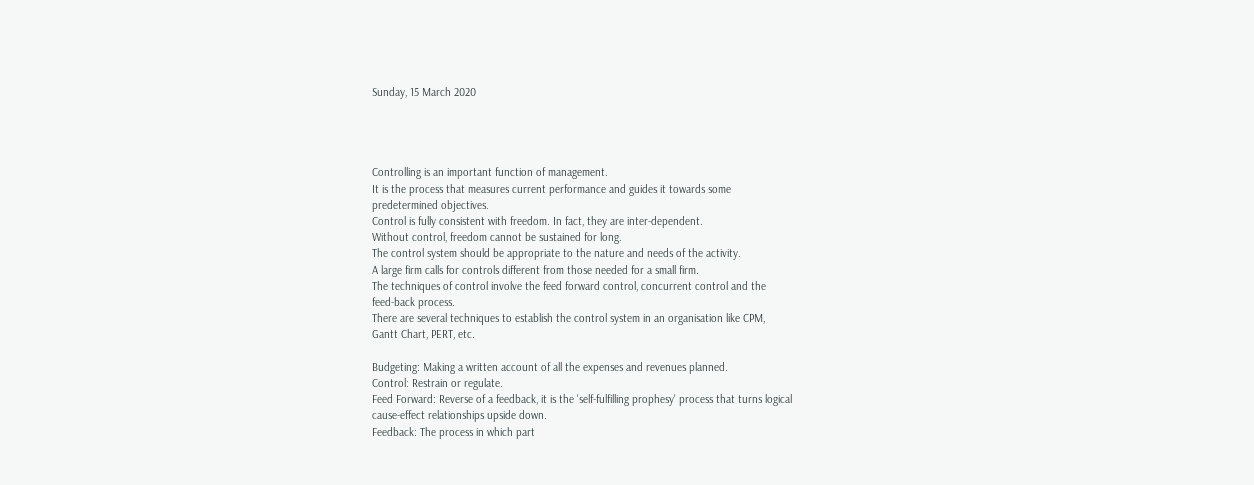Sunday, 15 March 2020




Controlling is an important function of management.
It is the process that measures current performance and guides it towards some
predetermined objectives.
Control is fully consistent with freedom. In fact, they are inter-dependent.
Without control, freedom cannot be sustained for long.
The control system should be appropriate to the nature and needs of the activity.
A large firm calls for controls different from those needed for a small firm.
The techniques of control involve the feed forward control, concurrent control and the
feed-back process.
There are several techniques to establish the control system in an organisation like CPM,
Gantt Chart, PERT, etc.

Budgeting: Making a written account of all the expenses and revenues planned.
Control: Restrain or regulate.
Feed Forward: Reverse of a feedback, it is the 'self-fulfilling prophesy' process that turns logical
cause-effect relationships upside down.
Feedback: The process in which part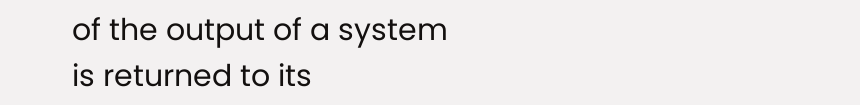of the output of a system is returned to its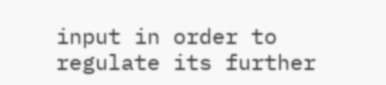input in order to
regulate its further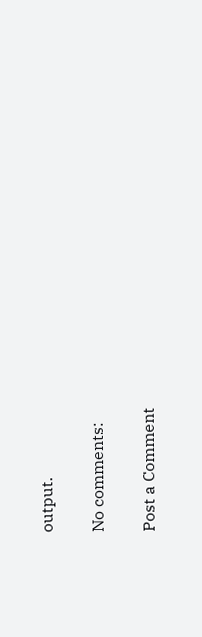output.

No comments:

Post a Comment